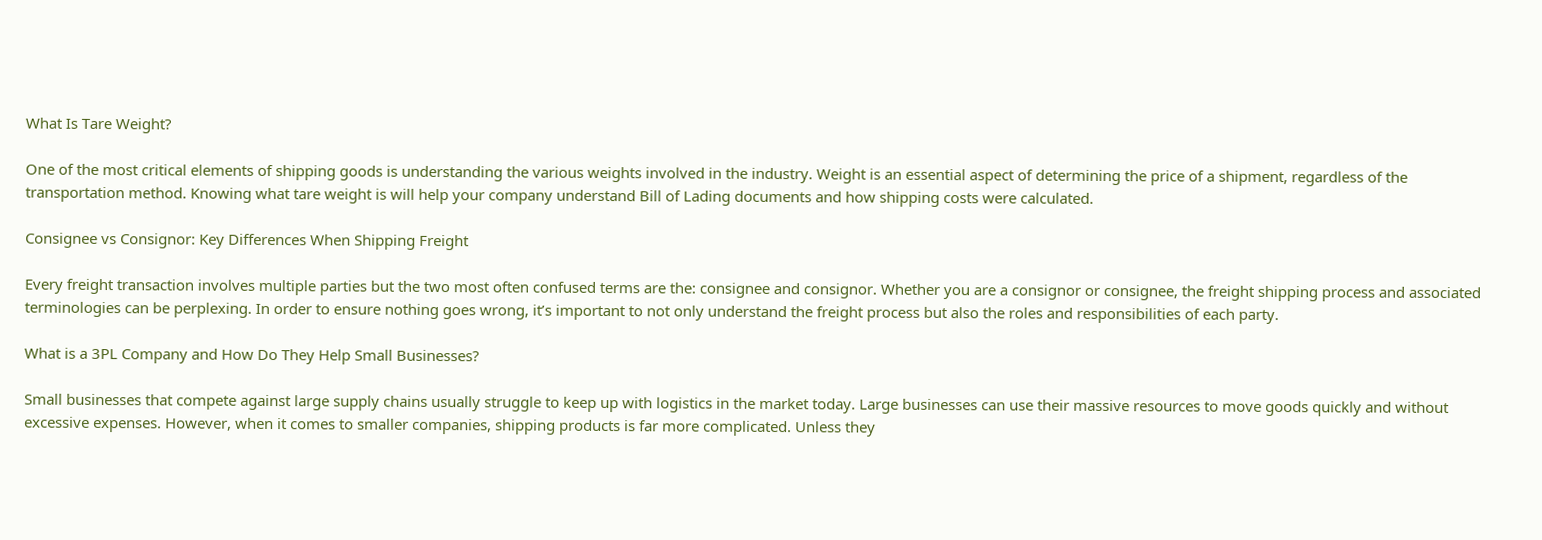What Is Tare Weight?

One of the most critical elements of shipping goods is understanding the various weights involved in the industry. Weight is an essential aspect of determining the price of a shipment, regardless of the transportation method. Knowing what tare weight is will help your company understand Bill of Lading documents and how shipping costs were calculated.

Consignee vs Consignor: Key Differences When Shipping Freight

Every freight transaction involves multiple parties but the two most often confused terms are the: consignee and consignor. Whether you are a consignor or consignee, the freight shipping process and associated terminologies can be perplexing. In order to ensure nothing goes wrong, it’s important to not only understand the freight process but also the roles and responsibilities of each party.

What is a 3PL Company and How Do They Help Small Businesses?

Small businesses that compete against large supply chains usually struggle to keep up with logistics in the market today. Large businesses can use their massive resources to move goods quickly and without excessive expenses. However, when it comes to smaller companies, shipping products is far more complicated. Unless they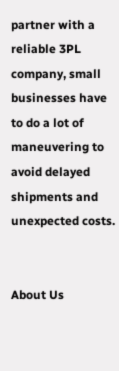partner with a reliable 3PL company, small businesses have to do a lot of maneuvering to avoid delayed shipments and unexpected costs.


About Us